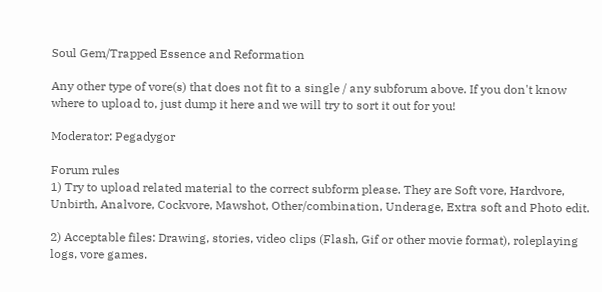Soul Gem/Trapped Essence and Reformation

Any other type of vore(s) that does not fit to a single / any subforum above. If you don't know where to upload to, just dump it here and we will try to sort it out for you!

Moderator: Pegadygor

Forum rules
1) Try to upload related material to the correct subform please. They are Soft vore, Hardvore, Unbirth, Analvore, Cockvore, Mawshot, Other/combination, Underage, Extra soft and Photo edit.

2) Acceptable files: Drawing, stories, video clips (Flash, Gif or other movie format), roleplaying logs, vore games.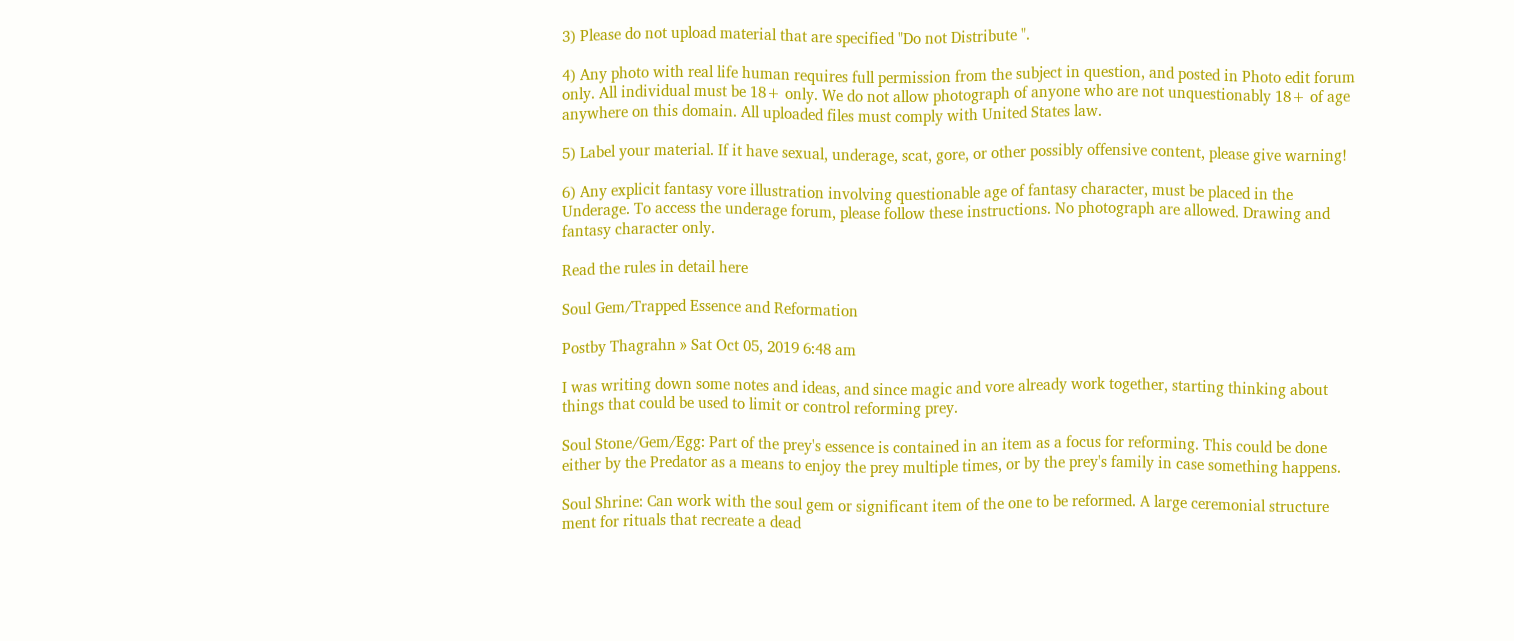3) Please do not upload material that are specified "Do not Distribute ".

4) Any photo with real life human requires full permission from the subject in question, and posted in Photo edit forum only. All individual must be 18+ only. We do not allow photograph of anyone who are not unquestionably 18+ of age anywhere on this domain. All uploaded files must comply with United States law.

5) Label your material. If it have sexual, underage, scat, gore, or other possibly offensive content, please give warning!

6) Any explicit fantasy vore illustration involving questionable age of fantasy character, must be placed in the Underage. To access the underage forum, please follow these instructions. No photograph are allowed. Drawing and fantasy character only.

Read the rules in detail here

Soul Gem/Trapped Essence and Reformation

Postby Thagrahn » Sat Oct 05, 2019 6:48 am

I was writing down some notes and ideas, and since magic and vore already work together, starting thinking about things that could be used to limit or control reforming prey.

Soul Stone/Gem/Egg: Part of the prey's essence is contained in an item as a focus for reforming. This could be done either by the Predator as a means to enjoy the prey multiple times, or by the prey's family in case something happens.

Soul Shrine: Can work with the soul gem or significant item of the one to be reformed. A large ceremonial structure ment for rituals that recreate a dead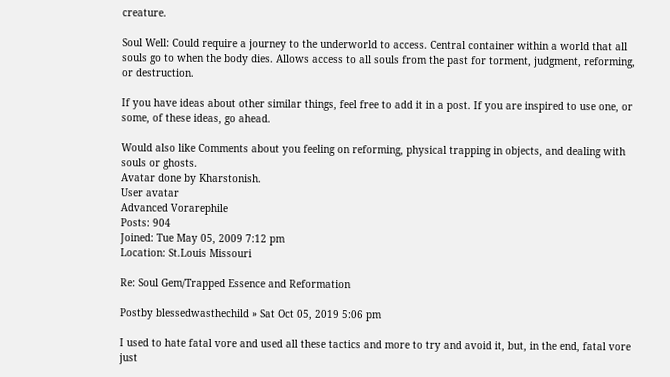creature.

Soul Well: Could require a journey to the underworld to access. Central container within a world that all souls go to when the body dies. Allows access to all souls from the past for torment, judgment, reforming, or destruction.

If you have ideas about other similar things, feel free to add it in a post. If you are inspired to use one, or some, of these ideas, go ahead.

Would also like Comments about you feeling on reforming, physical trapping in objects, and dealing with souls or ghosts.
Avatar done by Kharstonish.
User avatar
Advanced Vorarephile
Posts: 904
Joined: Tue May 05, 2009 7:12 pm
Location: St.Louis Missouri

Re: Soul Gem/Trapped Essence and Reformation

Postby blessedwasthechild » Sat Oct 05, 2019 5:06 pm

I used to hate fatal vore and used all these tactics and more to try and avoid it, but, in the end, fatal vore just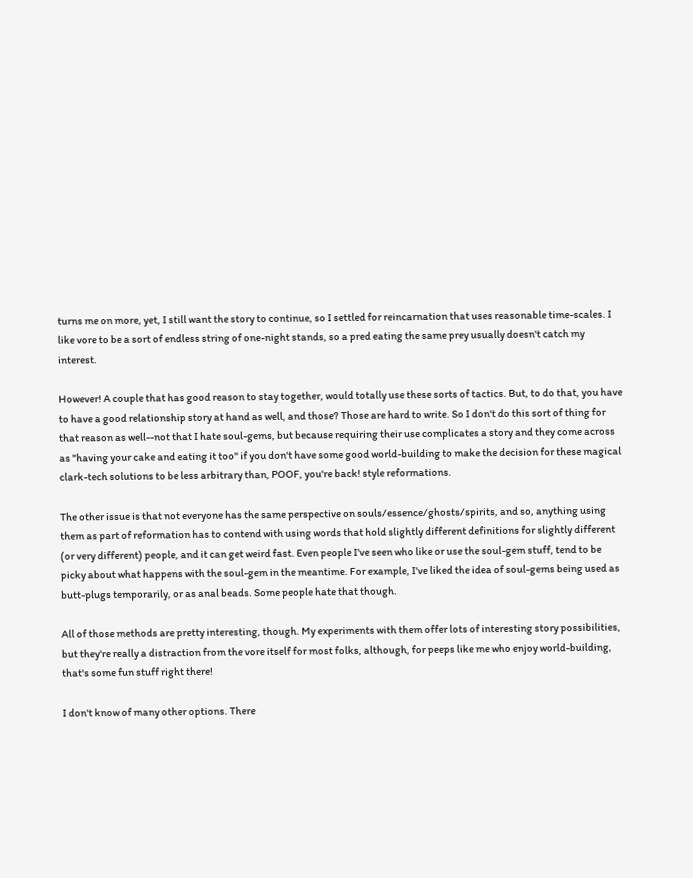turns me on more, yet, I still want the story to continue, so I settled for reincarnation that uses reasonable time-scales. I like vore to be a sort of endless string of one-night stands, so a pred eating the same prey usually doesn't catch my interest.

However! A couple that has good reason to stay together, would totally use these sorts of tactics. But, to do that, you have to have a good relationship story at hand as well, and those? Those are hard to write. So I don't do this sort of thing for that reason as well--not that I hate soul-gems, but because requiring their use complicates a story and they come across as "having your cake and eating it too" if you don't have some good world-building to make the decision for these magical clark-tech solutions to be less arbitrary than, POOF, you're back! style reformations.

The other issue is that not everyone has the same perspective on souls/essence/ghosts/spirits, and so, anything using them as part of reformation has to contend with using words that hold slightly different definitions for slightly different (or very different) people, and it can get weird fast. Even people I've seen who like or use the soul-gem stuff, tend to be picky about what happens with the soul-gem in the meantime. For example, I've liked the idea of soul-gems being used as butt-plugs temporarily, or as anal beads. Some people hate that though.

All of those methods are pretty interesting, though. My experiments with them offer lots of interesting story possibilities, but they're really a distraction from the vore itself for most folks, although, for peeps like me who enjoy world-building, that's some fun stuff right there!

I don't know of many other options. There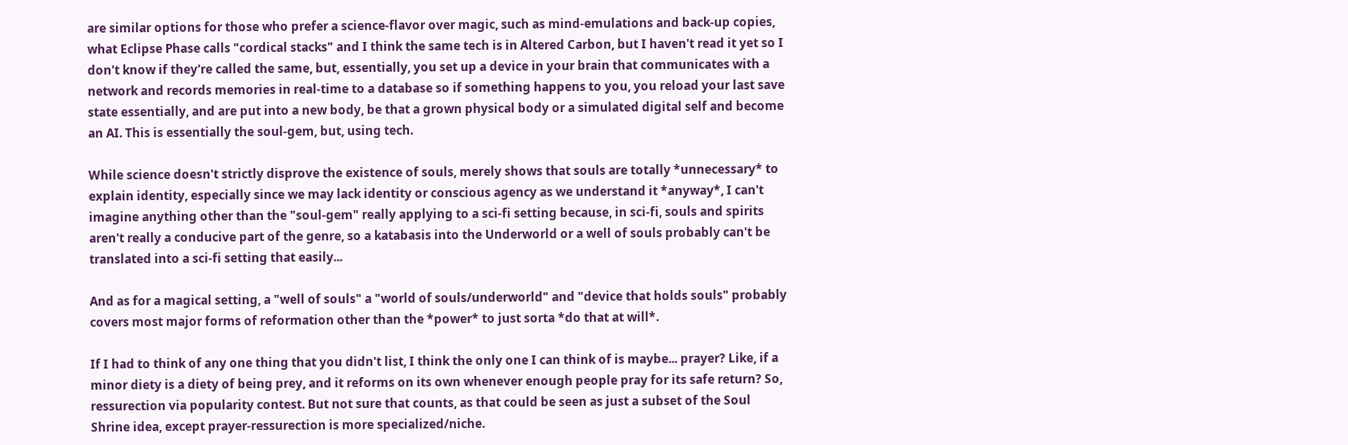are similar options for those who prefer a science-flavor over magic, such as mind-emulations and back-up copies, what Eclipse Phase calls "cordical stacks" and I think the same tech is in Altered Carbon, but I haven't read it yet so I don't know if they're called the same, but, essentially, you set up a device in your brain that communicates with a network and records memories in real-time to a database so if something happens to you, you reload your last save state essentially, and are put into a new body, be that a grown physical body or a simulated digital self and become an AI. This is essentially the soul-gem, but, using tech.

While science doesn't strictly disprove the existence of souls, merely shows that souls are totally *unnecessary* to explain identity, especially since we may lack identity or conscious agency as we understand it *anyway*, I can't imagine anything other than the "soul-gem" really applying to a sci-fi setting because, in sci-fi, souls and spirits aren't really a conducive part of the genre, so a katabasis into the Underworld or a well of souls probably can't be translated into a sci-fi setting that easily...

And as for a magical setting, a "well of souls" a "world of souls/underworld" and "device that holds souls" probably covers most major forms of reformation other than the *power* to just sorta *do that at will*.

If I had to think of any one thing that you didn't list, I think the only one I can think of is maybe... prayer? Like, if a minor diety is a diety of being prey, and it reforms on its own whenever enough people pray for its safe return? So, ressurection via popularity contest. But not sure that counts, as that could be seen as just a subset of the Soul Shrine idea, except prayer-ressurection is more specialized/niche.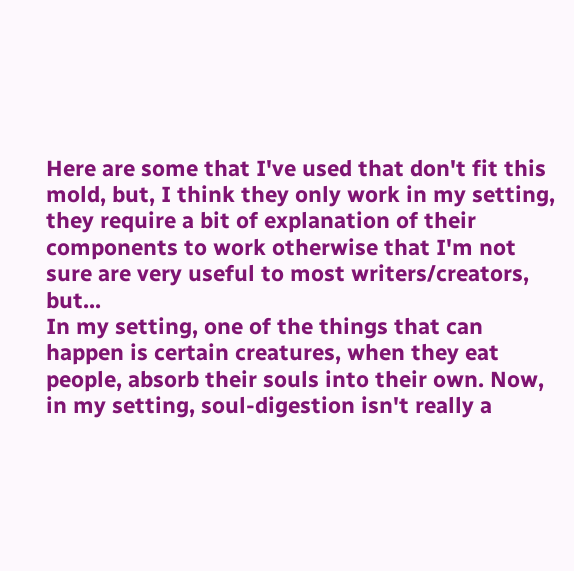Here are some that I've used that don't fit this mold, but, I think they only work in my setting, they require a bit of explanation of their components to work otherwise that I'm not sure are very useful to most writers/creators, but...
In my setting, one of the things that can happen is certain creatures, when they eat people, absorb their souls into their own. Now, in my setting, soul-digestion isn't really a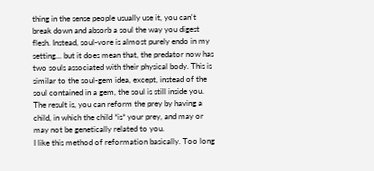thing in the sense people usually use it, you can't break down and absorb a soul the way you digest flesh. Instead, soul-vore is almost purely endo in my setting... but it does mean that, the predator now has two souls associated with their physical body. This is similar to the soul-gem idea, except, instead of the soul contained in a gem, the soul is still inside you. The result is, you can reform the prey by having a child, in which the child *is* your prey, and may or may not be genetically related to you.
I like this method of reformation basically. Too long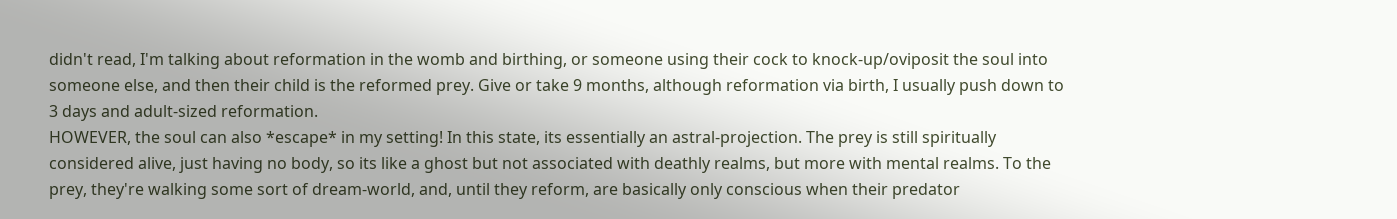didn't read, I'm talking about reformation in the womb and birthing, or someone using their cock to knock-up/oviposit the soul into someone else, and then their child is the reformed prey. Give or take 9 months, although reformation via birth, I usually push down to 3 days and adult-sized reformation.
HOWEVER, the soul can also *escape* in my setting! In this state, its essentially an astral-projection. The prey is still spiritually considered alive, just having no body, so its like a ghost but not associated with deathly realms, but more with mental realms. To the prey, they're walking some sort of dream-world, and, until they reform, are basically only conscious when their predator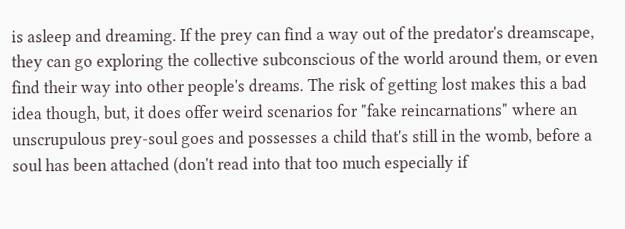is asleep and dreaming. If the prey can find a way out of the predator's dreamscape, they can go exploring the collective subconscious of the world around them, or even find their way into other people's dreams. The risk of getting lost makes this a bad idea though, but, it does offer weird scenarios for "fake reincarnations" where an unscrupulous prey-soul goes and possesses a child that's still in the womb, before a soul has been attached (don't read into that too much especially if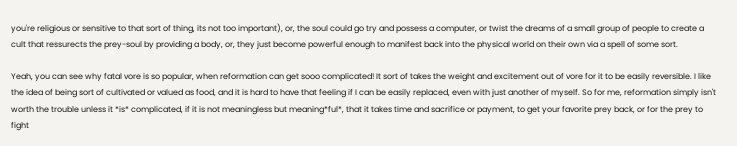you're religious or sensitive to that sort of thing, its not too important), or, the soul could go try and possess a computer, or twist the dreams of a small group of people to create a cult that ressurects the prey-soul by providing a body, or, they just become powerful enough to manifest back into the physical world on their own via a spell of some sort.

Yeah, you can see why fatal vore is so popular, when reformation can get sooo complicated! It sort of takes the weight and excitement out of vore for it to be easily reversible. I like the idea of being sort of cultivated or valued as food, and it is hard to have that feeling if I can be easily replaced, even with just another of myself. So for me, reformation simply isn't worth the trouble unless it *is* complicated, if it is not meaningless but meaning*ful*, that it takes time and sacrifice or payment, to get your favorite prey back, or for the prey to fight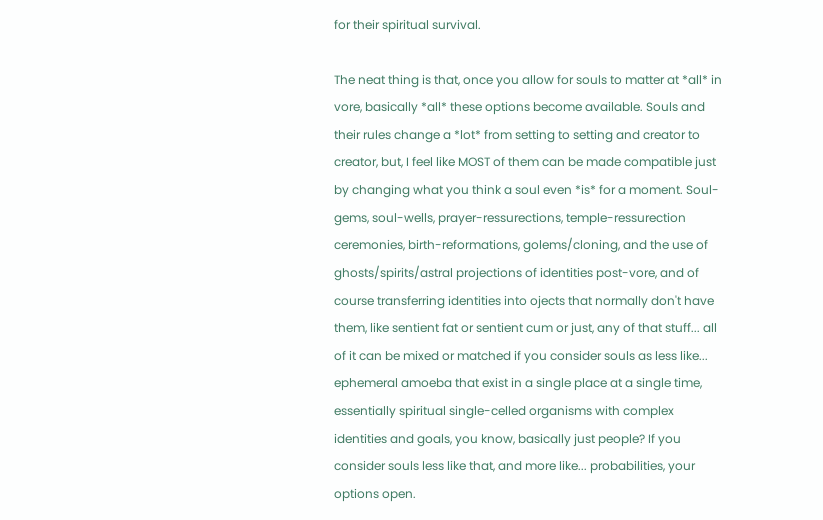for their spiritual survival.

The neat thing is that, once you allow for souls to matter at *all* in vore, basically *all* these options become available. Souls and their rules change a *lot* from setting to setting and creator to creator, but, I feel like MOST of them can be made compatible just by changing what you think a soul even *is* for a moment. Soul-gems, soul-wells, prayer-ressurections, temple-ressurection ceremonies, birth-reformations, golems/cloning, and the use of ghosts/spirits/astral projections of identities post-vore, and of course transferring identities into ojects that normally don't have them, like sentient fat or sentient cum or just, any of that stuff... all of it can be mixed or matched if you consider souls as less like... ephemeral amoeba that exist in a single place at a single time, essentially spiritual single-celled organisms with complex identities and goals, you know, basically just people? If you consider souls less like that, and more like... probabilities, your options open.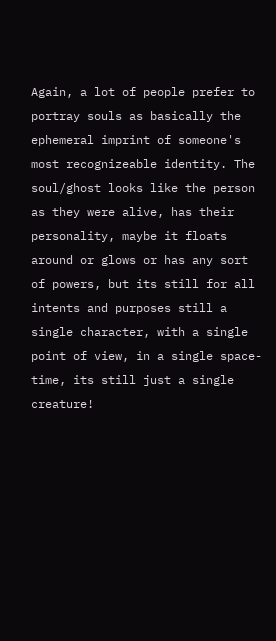Again, a lot of people prefer to portray souls as basically the ephemeral imprint of someone's most recognizeable identity. The soul/ghost looks like the person as they were alive, has their personality, maybe it floats around or glows or has any sort of powers, but its still for all intents and purposes still a single character, with a single point of view, in a single space-time, its still just a single creature!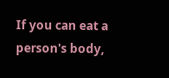If you can eat a person's body,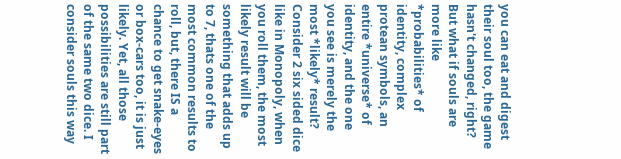you can eat and digest their soul too, the game hasn't changed, right?
But what if souls are more like *probabilities* of identity, complex protean symbols, an entire *universe* of identity, and the one you see is merely the most *likely* result? Consider 2 six sided dice like in Monopoly, when you roll them, the most likely result will be something that adds up to 7, thats one of the most common results to roll, but, there IS a chance to get snake-eyes or box-cars too, it is just likely. Yet, all those possibilities are still part of the same two dice. I consider souls this way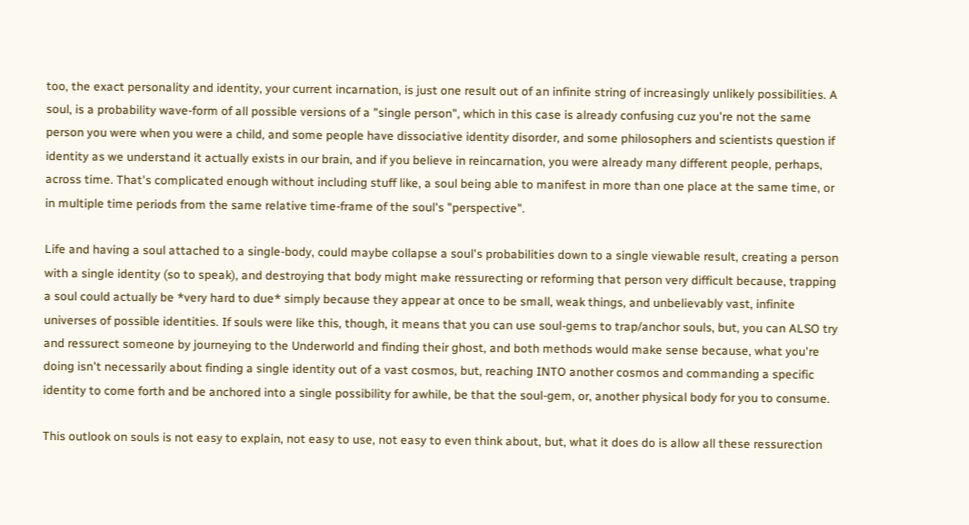too, the exact personality and identity, your current incarnation, is just one result out of an infinite string of increasingly unlikely possibilities. A soul, is a probability wave-form of all possible versions of a "single person", which in this case is already confusing cuz you're not the same person you were when you were a child, and some people have dissociative identity disorder, and some philosophers and scientists question if identity as we understand it actually exists in our brain, and if you believe in reincarnation, you were already many different people, perhaps, across time. That's complicated enough without including stuff like, a soul being able to manifest in more than one place at the same time, or in multiple time periods from the same relative time-frame of the soul's "perspective".

Life and having a soul attached to a single-body, could maybe collapse a soul's probabilities down to a single viewable result, creating a person with a single identity (so to speak), and destroying that body might make ressurecting or reforming that person very difficult because, trapping a soul could actually be *very hard to due* simply because they appear at once to be small, weak things, and unbelievably vast, infinite universes of possible identities. If souls were like this, though, it means that you can use soul-gems to trap/anchor souls, but, you can ALSO try and ressurect someone by journeying to the Underworld and finding their ghost, and both methods would make sense because, what you're doing isn't necessarily about finding a single identity out of a vast cosmos, but, reaching INTO another cosmos and commanding a specific identity to come forth and be anchored into a single possibility for awhile, be that the soul-gem, or, another physical body for you to consume.

This outlook on souls is not easy to explain, not easy to use, not easy to even think about, but, what it does do is allow all these ressurection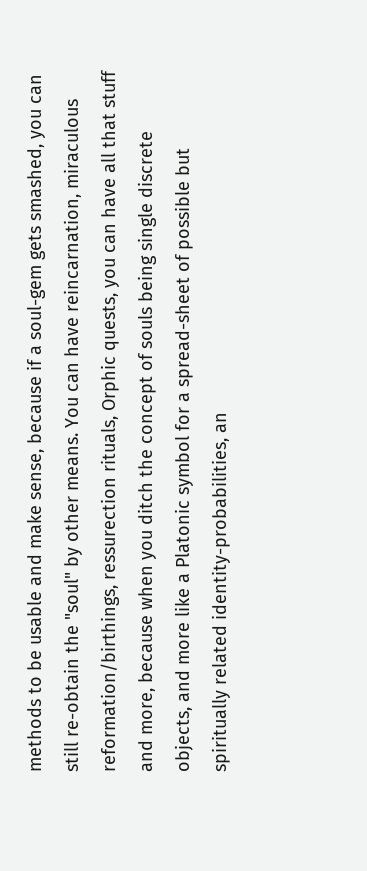methods to be usable and make sense, because if a soul-gem gets smashed, you can still re-obtain the "soul" by other means. You can have reincarnation, miraculous reformation/birthings, ressurection rituals, Orphic quests, you can have all that stuff and more, because when you ditch the concept of souls being single discrete objects, and more like a Platonic symbol for a spread-sheet of possible but spiritually related identity-probabilities, an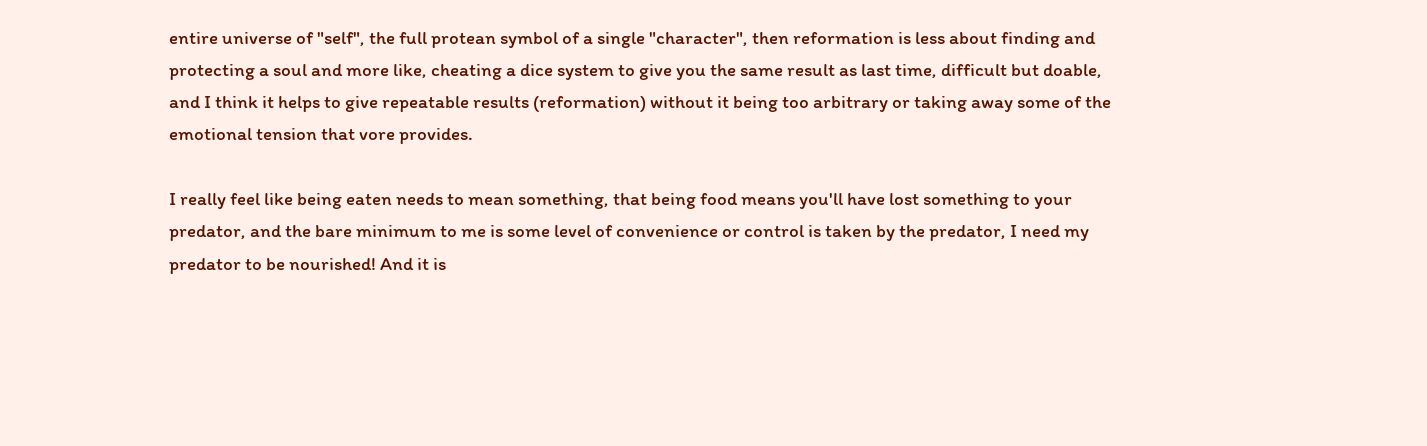entire universe of "self", the full protean symbol of a single "character", then reformation is less about finding and protecting a soul and more like, cheating a dice system to give you the same result as last time, difficult but doable, and I think it helps to give repeatable results (reformation) without it being too arbitrary or taking away some of the emotional tension that vore provides.

I really feel like being eaten needs to mean something, that being food means you'll have lost something to your predator, and the bare minimum to me is some level of convenience or control is taken by the predator, I need my predator to be nourished! And it is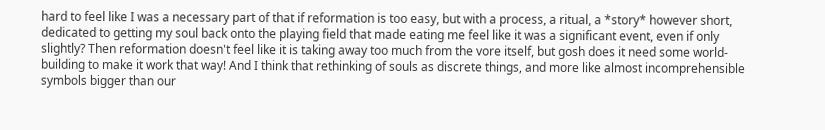hard to feel like I was a necessary part of that if reformation is too easy, but with a process, a ritual, a *story* however short, dedicated to getting my soul back onto the playing field that made eating me feel like it was a significant event, even if only slightly? Then reformation doesn't feel like it is taking away too much from the vore itself, but gosh does it need some world-building to make it work that way! And I think that rethinking of souls as discrete things, and more like almost incomprehensible symbols bigger than our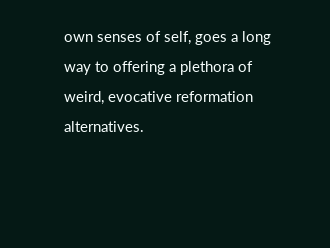own senses of self, goes a long way to offering a plethora of weird, evocative reformation alternatives.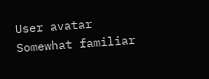User avatar
Somewhat familiar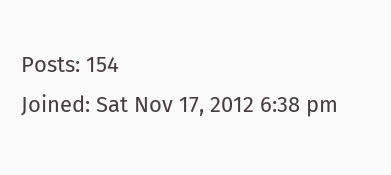Posts: 154
Joined: Sat Nov 17, 2012 6:38 pm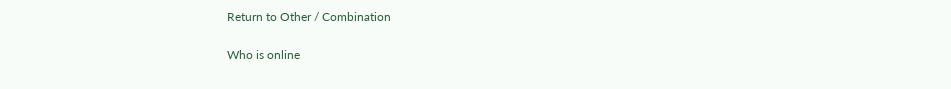Return to Other / Combination

Who is online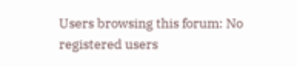Users browsing this forum: No registered users